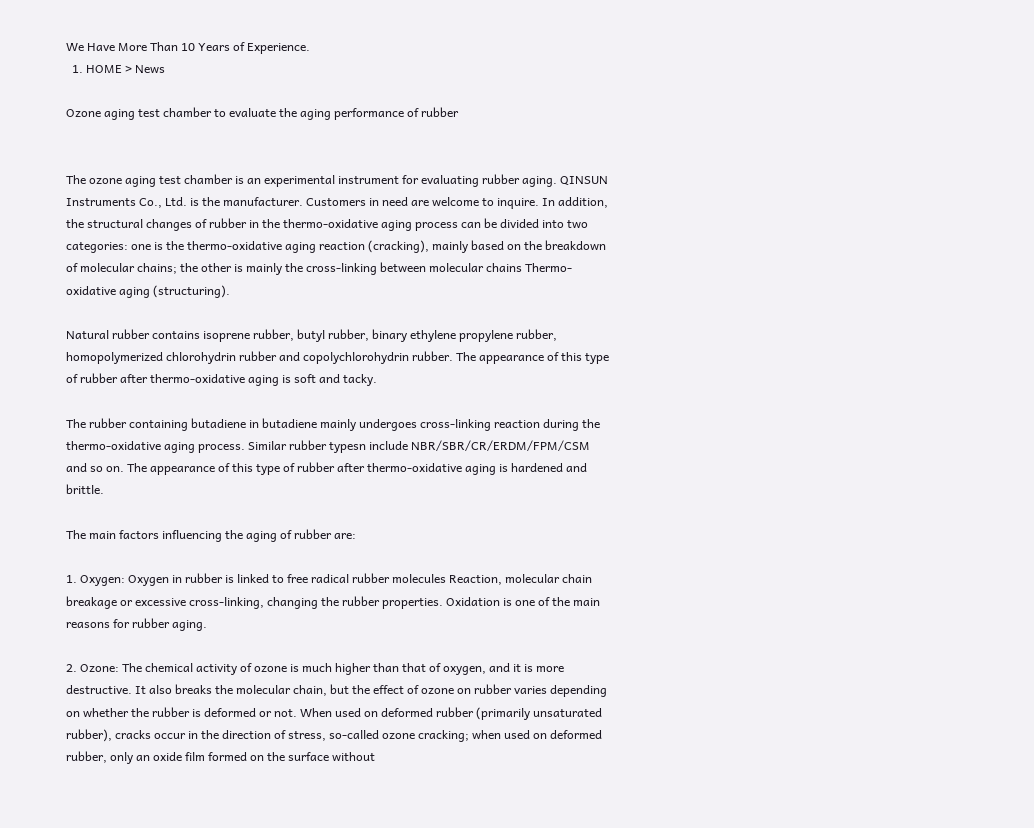We Have More Than 10 Years of Experience.
  1. HOME > News

Ozone aging test chamber to evaluate the aging performance of rubber


The ozone aging test chamber is an experimental instrument for evaluating rubber aging. QINSUN Instruments Co., Ltd. is the manufacturer. Customers in need are welcome to inquire. In addition, the structural changes of rubber in the thermo-oxidative aging process can be divided into two categories: one is the thermo-oxidative aging reaction (cracking), mainly based on the breakdown of molecular chains; the other is mainly the cross-linking between molecular chains Thermo-oxidative aging (structuring).

Natural rubber contains isoprene rubber, butyl rubber, binary ethylene propylene rubber, homopolymerized chlorohydrin rubber and copolychlorohydrin rubber. The appearance of this type of rubber after thermo-oxidative aging is soft and tacky.

The rubber containing butadiene in butadiene mainly undergoes cross-linking reaction during the thermo-oxidative aging process. Similar rubber typesn include NBR/SBR/CR/ERDM/FPM/CSM and so on. The appearance of this type of rubber after thermo-oxidative aging is hardened and brittle.

The main factors influencing the aging of rubber are:

1. Oxygen: Oxygen in rubber is linked to free radical rubber molecules Reaction, molecular chain breakage or excessive cross-linking, changing the rubber properties. Oxidation is one of the main reasons for rubber aging.

2. Ozone: The chemical activity of ozone is much higher than that of oxygen, and it is more destructive. It also breaks the molecular chain, but the effect of ozone on rubber varies depending on whether the rubber is deformed or not. When used on deformed rubber (primarily unsaturated rubber), cracks occur in the direction of stress, so-called ozone cracking; when used on deformed rubber, only an oxide film formed on the surface without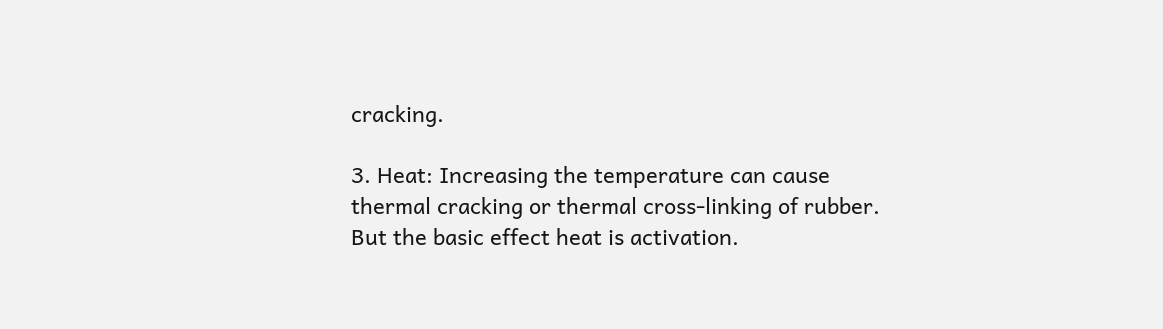cracking.

3. Heat: Increasing the temperature can cause thermal cracking or thermal cross-linking of rubber. But the basic effect heat is activation.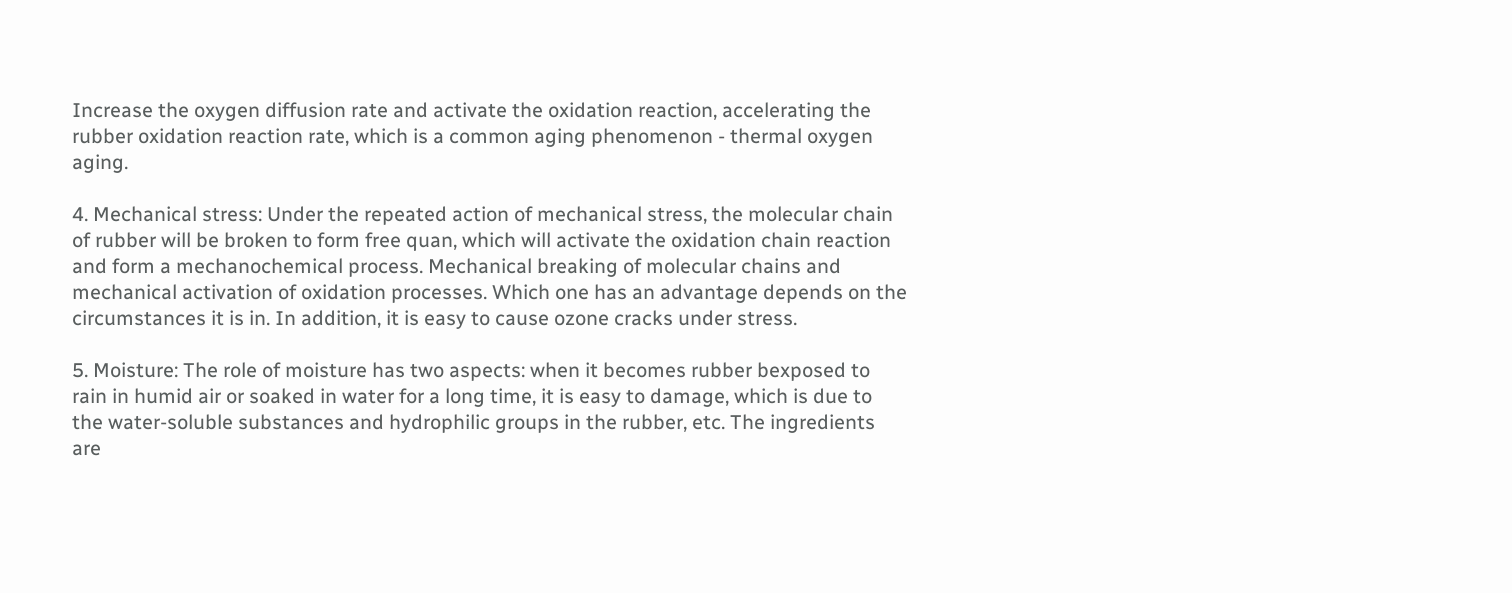Increase the oxygen diffusion rate and activate the oxidation reaction, accelerating the rubber oxidation reaction rate, which is a common aging phenomenon - thermal oxygen aging.

4. Mechanical stress: Under the repeated action of mechanical stress, the molecular chain of rubber will be broken to form free quan, which will activate the oxidation chain reaction and form a mechanochemical process. Mechanical breaking of molecular chains and mechanical activation of oxidation processes. Which one has an advantage depends on the circumstances it is in. In addition, it is easy to cause ozone cracks under stress.

5. Moisture: The role of moisture has two aspects: when it becomes rubber bexposed to rain in humid air or soaked in water for a long time, it is easy to damage, which is due to the water-soluble substances and hydrophilic groups in the rubber, etc. The ingredients are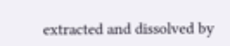extracted and dissolved by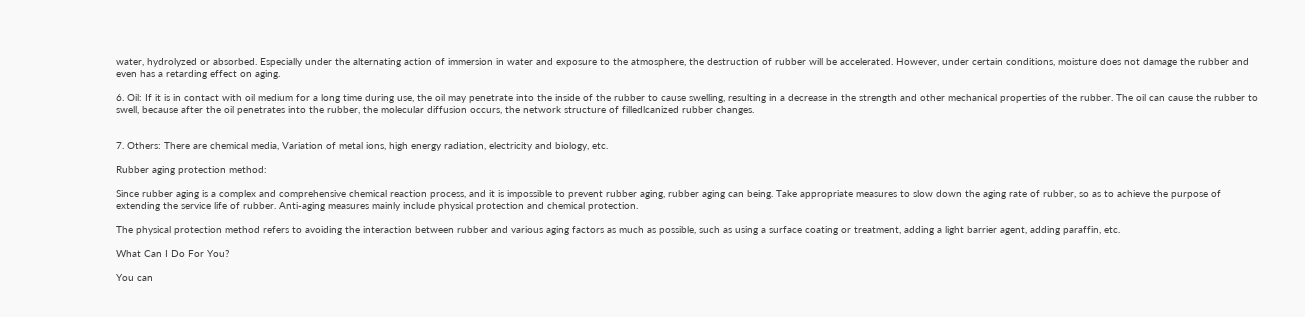water, hydrolyzed or absorbed. Especially under the alternating action of immersion in water and exposure to the atmosphere, the destruction of rubber will be accelerated. However, under certain conditions, moisture does not damage the rubber and even has a retarding effect on aging.

6. Oil: If it is in contact with oil medium for a long time during use, the oil may penetrate into the inside of the rubber to cause swelling, resulting in a decrease in the strength and other mechanical properties of the rubber. The oil can cause the rubber to swell, because after the oil penetrates into the rubber, the molecular diffusion occurs, the network structure of filledlcanized rubber changes.


7. Others: There are chemical media, Variation of metal ions, high energy radiation, electricity and biology, etc.

Rubber aging protection method:

Since rubber aging is a complex and comprehensive chemical reaction process, and it is impossible to prevent rubber aging, rubber aging can being. Take appropriate measures to slow down the aging rate of rubber, so as to achieve the purpose of extending the service life of rubber. Anti-aging measures mainly include physical protection and chemical protection.

The physical protection method refers to avoiding the interaction between rubber and various aging factors as much as possible, such as using a surface coating or treatment, adding a light barrier agent, adding paraffin, etc.

What Can I Do For You?

You can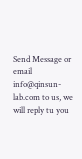Send Message or email info@qinsun-lab.com to us, we will reply tu you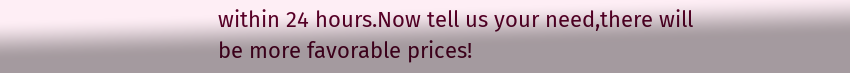within 24 hours.Now tell us your need,there will be more favorable prices!